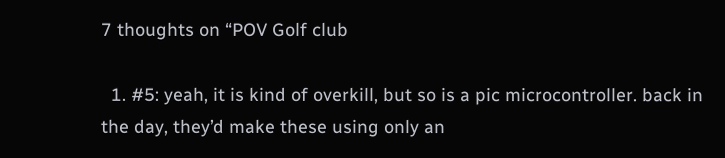7 thoughts on “POV Golf club

  1. #5: yeah, it is kind of overkill, but so is a pic microcontroller. back in the day, they’d make these using only an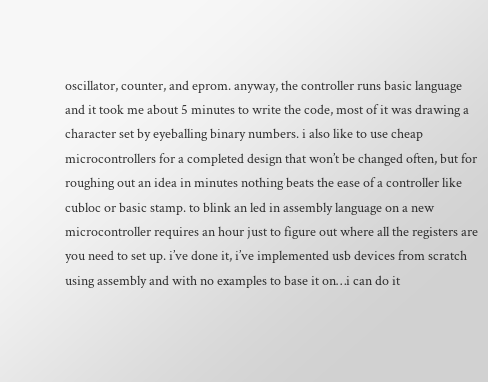oscillator, counter, and eprom. anyway, the controller runs basic language and it took me about 5 minutes to write the code, most of it was drawing a character set by eyeballing binary numbers. i also like to use cheap microcontrollers for a completed design that won’t be changed often, but for roughing out an idea in minutes nothing beats the ease of a controller like cubloc or basic stamp. to blink an led in assembly language on a new microcontroller requires an hour just to figure out where all the registers are you need to set up. i’ve done it, i’ve implemented usb devices from scratch using assembly and with no examples to base it on…i can do it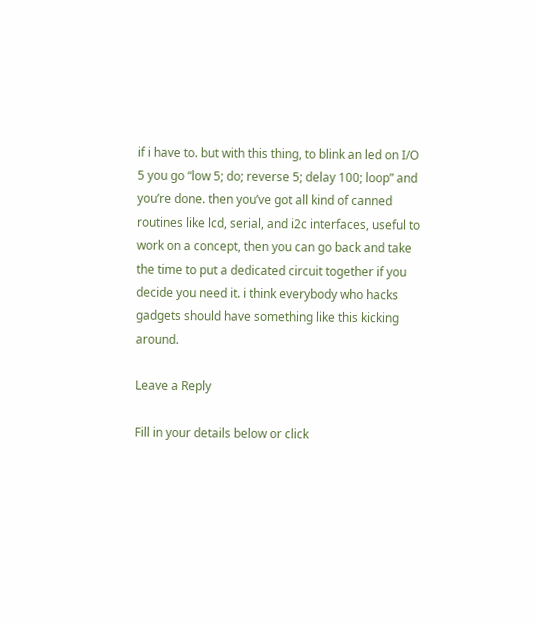if i have to. but with this thing, to blink an led on I/O 5 you go “low 5; do; reverse 5; delay 100; loop” and you’re done. then you’ve got all kind of canned routines like lcd, serial, and i2c interfaces, useful to work on a concept, then you can go back and take the time to put a dedicated circuit together if you decide you need it. i think everybody who hacks gadgets should have something like this kicking around.

Leave a Reply

Fill in your details below or click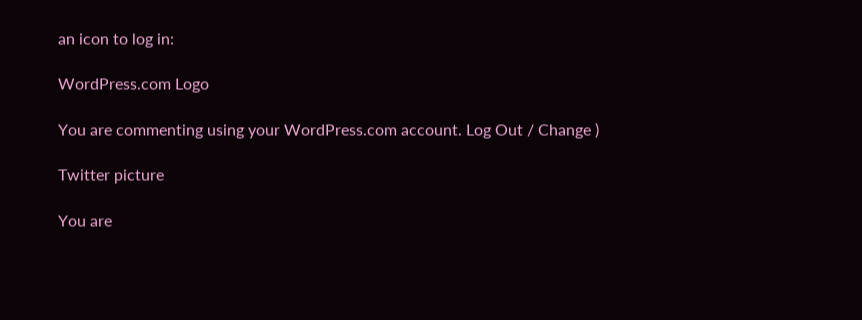an icon to log in:

WordPress.com Logo

You are commenting using your WordPress.com account. Log Out / Change )

Twitter picture

You are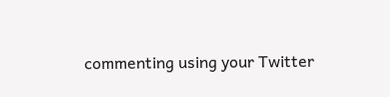commenting using your Twitter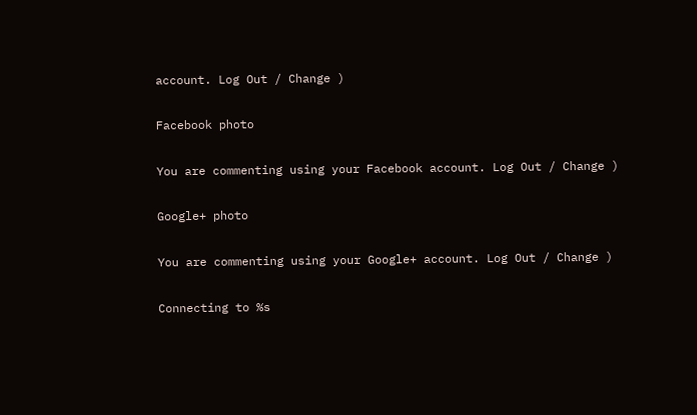account. Log Out / Change )

Facebook photo

You are commenting using your Facebook account. Log Out / Change )

Google+ photo

You are commenting using your Google+ account. Log Out / Change )

Connecting to %s